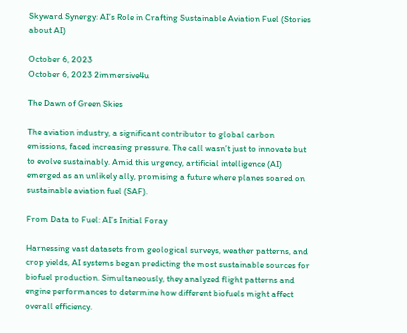Skyward Synergy: AI’s Role in Crafting Sustainable Aviation Fuel (Stories about AI)

October 6, 2023
October 6, 2023 2immersive4u

The Dawn of Green Skies

The aviation industry, a significant contributor to global carbon emissions, faced increasing pressure. The call wasn’t just to innovate but to evolve sustainably. Amid this urgency, artificial intelligence (AI) emerged as an unlikely ally, promising a future where planes soared on sustainable aviation fuel (SAF).

From Data to Fuel: AI’s Initial Foray

Harnessing vast datasets from geological surveys, weather patterns, and crop yields, AI systems began predicting the most sustainable sources for biofuel production. Simultaneously, they analyzed flight patterns and engine performances to determine how different biofuels might affect overall efficiency.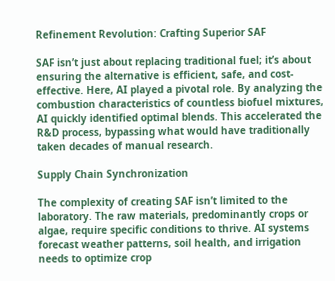Refinement Revolution: Crafting Superior SAF

SAF isn’t just about replacing traditional fuel; it’s about ensuring the alternative is efficient, safe, and cost-effective. Here, AI played a pivotal role. By analyzing the combustion characteristics of countless biofuel mixtures, AI quickly identified optimal blends. This accelerated the R&D process, bypassing what would have traditionally taken decades of manual research.

Supply Chain Synchronization

The complexity of creating SAF isn’t limited to the laboratory. The raw materials, predominantly crops or algae, require specific conditions to thrive. AI systems forecast weather patterns, soil health, and irrigation needs to optimize crop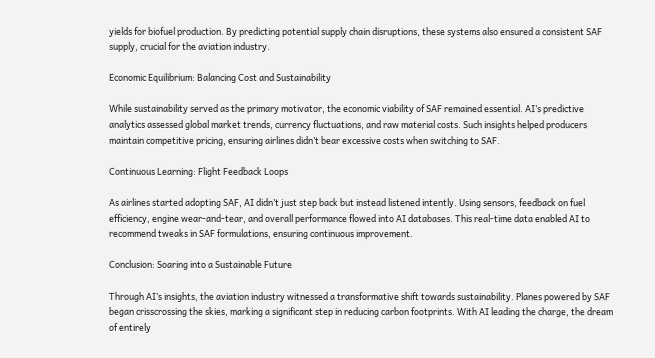yields for biofuel production. By predicting potential supply chain disruptions, these systems also ensured a consistent SAF supply, crucial for the aviation industry.

Economic Equilibrium: Balancing Cost and Sustainability

While sustainability served as the primary motivator, the economic viability of SAF remained essential. AI’s predictive analytics assessed global market trends, currency fluctuations, and raw material costs. Such insights helped producers maintain competitive pricing, ensuring airlines didn’t bear excessive costs when switching to SAF.

Continuous Learning: Flight Feedback Loops

As airlines started adopting SAF, AI didn’t just step back but instead listened intently. Using sensors, feedback on fuel efficiency, engine wear-and-tear, and overall performance flowed into AI databases. This real-time data enabled AI to recommend tweaks in SAF formulations, ensuring continuous improvement.

Conclusion: Soaring into a Sustainable Future

Through AI’s insights, the aviation industry witnessed a transformative shift towards sustainability. Planes powered by SAF began crisscrossing the skies, marking a significant step in reducing carbon footprints. With AI leading the charge, the dream of entirely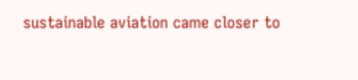sustainable aviation came closer to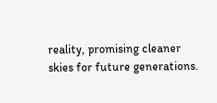reality, promising cleaner skies for future generations.